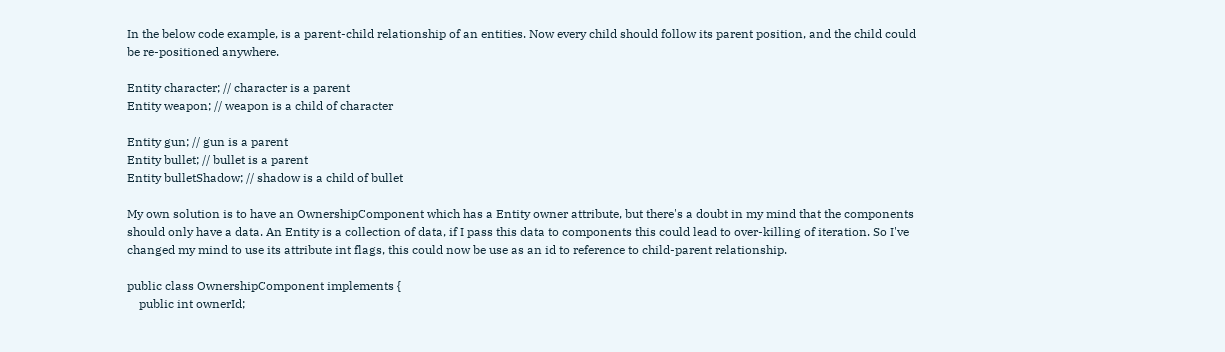In the below code example, is a parent-child relationship of an entities. Now every child should follow its parent position, and the child could be re-positioned anywhere.

Entity character; // character is a parent
Entity weapon; // weapon is a child of character

Entity gun; // gun is a parent
Entity bullet; // bullet is a parent
Entity bulletShadow; // shadow is a child of bullet

My own solution is to have an OwnershipComponent which has a Entity owner attribute, but there's a doubt in my mind that the components should only have a data. An Entity is a collection of data, if I pass this data to components this could lead to over-killing of iteration. So I've changed my mind to use its attribute int flags, this could now be use as an id to reference to child-parent relationship.

public class OwnershipComponent implements {
    public int ownerId;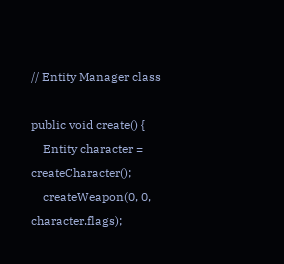// Entity Manager class

public void create() {
    Entity character = createCharacter();
    createWeapon(0, 0, character.flags);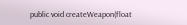public void createWeapon(float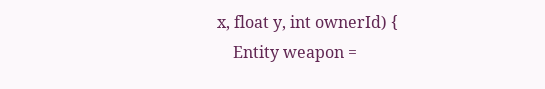x, float y, int ownerId) {
    Entity weapon =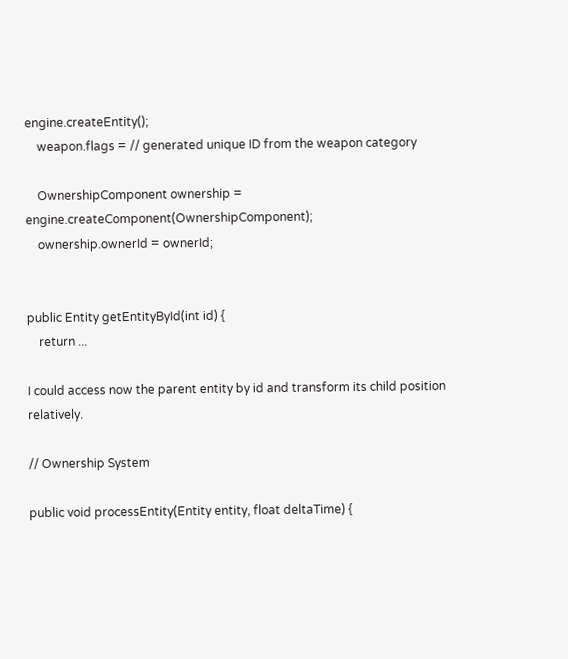engine.createEntity();
    weapon.flags = // generated unique ID from the weapon category

    OwnershipComponent ownership = engine.createComponent(OwnershipComponent);
    ownership.ownerId = ownerId;


public Entity getEntityById(int id) {
    return ...

I could access now the parent entity by id and transform its child position relatively.

// Ownership System

public void processEntity(Entity entity, float deltaTime) {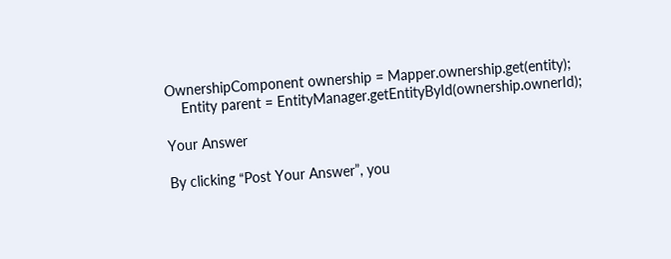OwnershipComponent ownership = Mapper.ownership.get(entity);
    Entity parent = EntityManager.getEntityById(ownership.ownerId);

Your Answer

By clicking “Post Your Answer”, you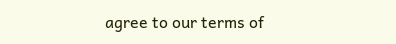agree to our terms of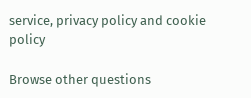service, privacy policy and cookie policy

Browse other questions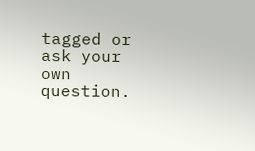tagged or ask your own question.